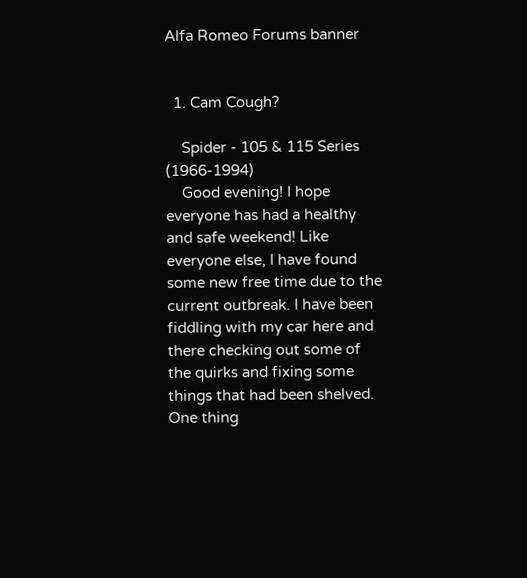Alfa Romeo Forums banner


  1. Cam Cough?

    Spider - 105 & 115 Series (1966-1994)
    Good evening! I hope everyone has had a healthy and safe weekend! Like everyone else, I have found some new free time due to the current outbreak. I have been fiddling with my car here and there checking out some of the quirks and fixing some things that had been shelved. One thing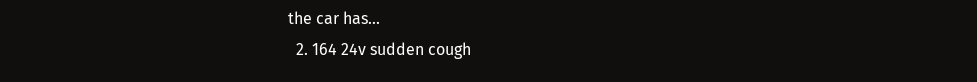the car has...
  2. 164 24v sudden cough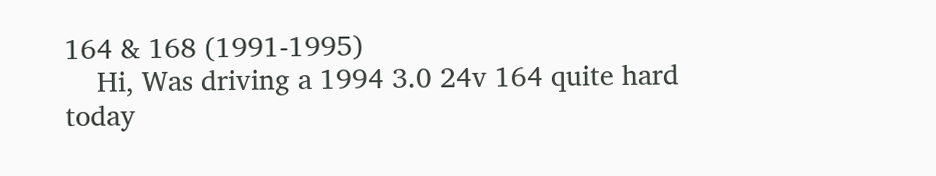164 & 168 (1991-1995)
    Hi, Was driving a 1994 3.0 24v 164 quite hard today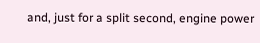and, just for a split second, engine power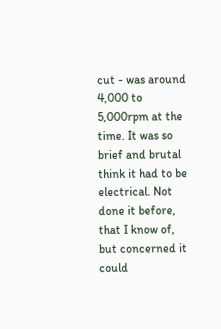cut - was around 4,000 to 5,000rpm at the time. It was so brief and brutal think it had to be electrical. Not done it before, that I know of, but concerned it could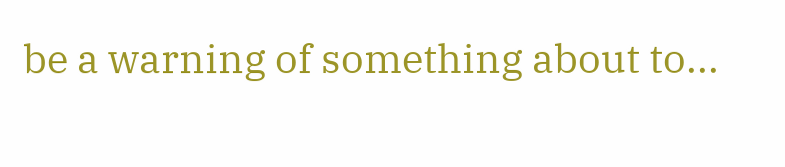be a warning of something about to...